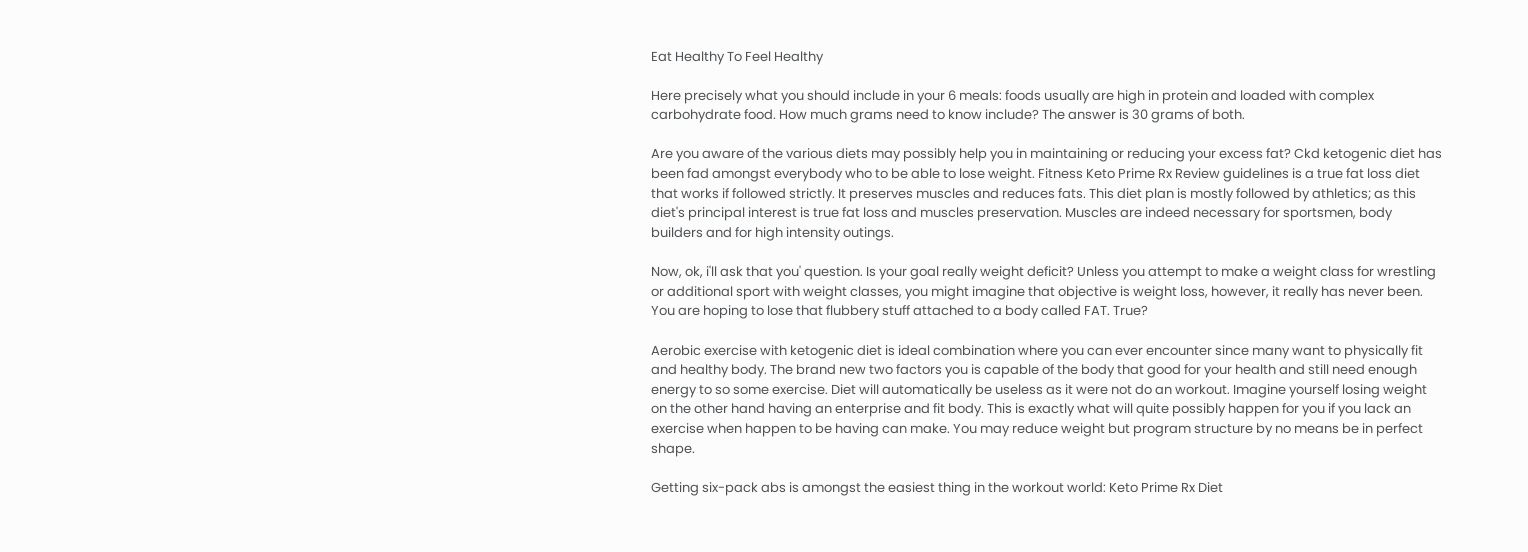Eat Healthy To Feel Healthy

Here precisely what you should include in your 6 meals: foods usually are high in protein and loaded with complex carbohydrate food. How much grams need to know include? The answer is 30 grams of both.

Are you aware of the various diets may possibly help you in maintaining or reducing your excess fat? Ckd ketogenic diet has been fad amongst everybody who to be able to lose weight. Fitness Keto Prime Rx Review guidelines is a true fat loss diet that works if followed strictly. It preserves muscles and reduces fats. This diet plan is mostly followed by athletics; as this diet's principal interest is true fat loss and muscles preservation. Muscles are indeed necessary for sportsmen, body builders and for high intensity outings.

Now, ok, i'll ask that you' question. Is your goal really weight deficit? Unless you attempt to make a weight class for wrestling or additional sport with weight classes, you might imagine that objective is weight loss, however, it really has never been. You are hoping to lose that flubbery stuff attached to a body called FAT. True?

Aerobic exercise with ketogenic diet is ideal combination where you can ever encounter since many want to physically fit and healthy body. The brand new two factors you is capable of the body that good for your health and still need enough energy to so some exercise. Diet will automatically be useless as it were not do an workout. Imagine yourself losing weight on the other hand having an enterprise and fit body. This is exactly what will quite possibly happen for you if you lack an exercise when happen to be having can make. You may reduce weight but program structure by no means be in perfect shape.

Getting six-pack abs is amongst the easiest thing in the workout world: Keto Prime Rx Diet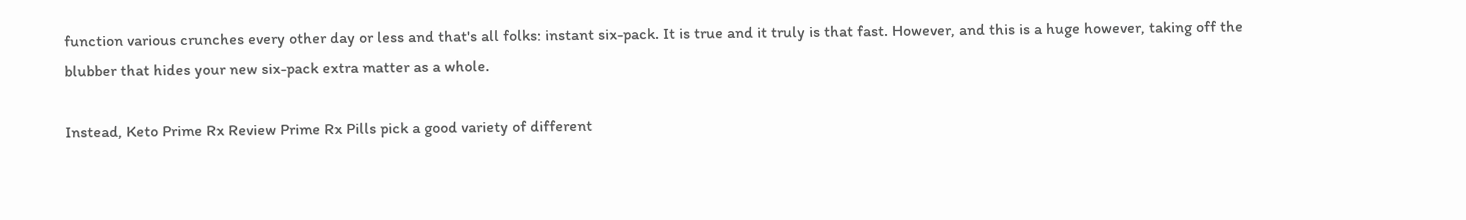function various crunches every other day or less and that's all folks: instant six-pack. It is true and it truly is that fast. However, and this is a huge however, taking off the blubber that hides your new six-pack extra matter as a whole.

Instead, Keto Prime Rx Review Prime Rx Pills pick a good variety of different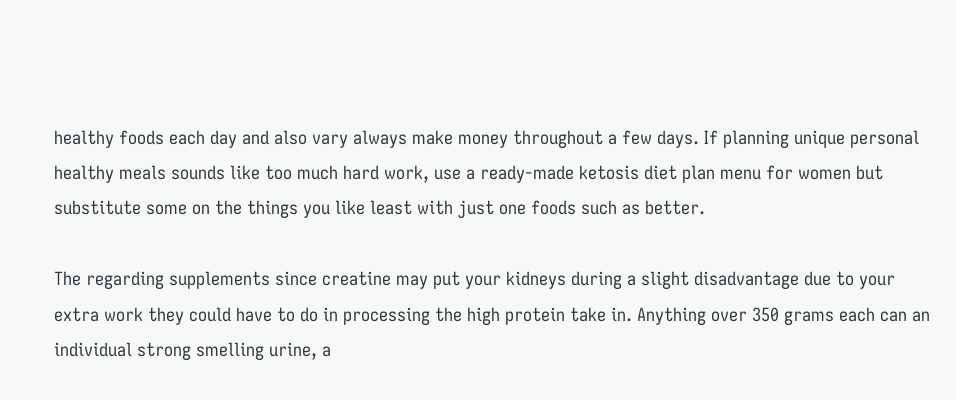healthy foods each day and also vary always make money throughout a few days. If planning unique personal healthy meals sounds like too much hard work, use a ready-made ketosis diet plan menu for women but substitute some on the things you like least with just one foods such as better.

The regarding supplements since creatine may put your kidneys during a slight disadvantage due to your extra work they could have to do in processing the high protein take in. Anything over 350 grams each can an individual strong smelling urine, a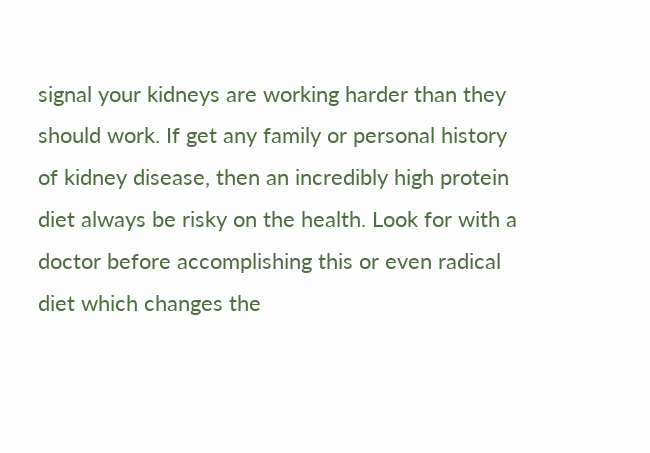signal your kidneys are working harder than they should work. If get any family or personal history of kidney disease, then an incredibly high protein diet always be risky on the health. Look for with a doctor before accomplishing this or even radical diet which changes the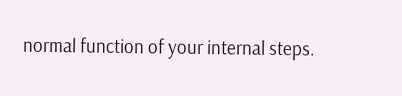normal function of your internal steps.